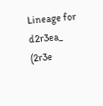Lineage for d2r3ea_ (2r3e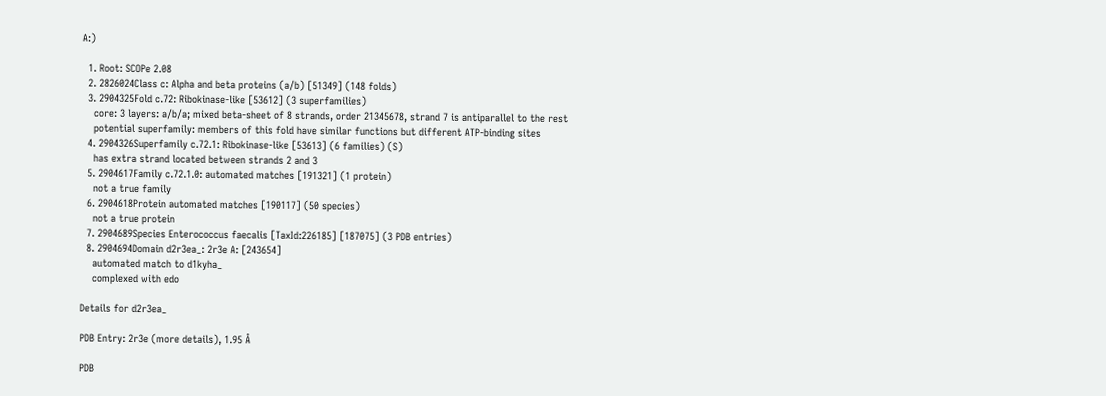A:)

  1. Root: SCOPe 2.08
  2. 2826024Class c: Alpha and beta proteins (a/b) [51349] (148 folds)
  3. 2904325Fold c.72: Ribokinase-like [53612] (3 superfamilies)
    core: 3 layers: a/b/a; mixed beta-sheet of 8 strands, order 21345678, strand 7 is antiparallel to the rest
    potential superfamily: members of this fold have similar functions but different ATP-binding sites
  4. 2904326Superfamily c.72.1: Ribokinase-like [53613] (6 families) (S)
    has extra strand located between strands 2 and 3
  5. 2904617Family c.72.1.0: automated matches [191321] (1 protein)
    not a true family
  6. 2904618Protein automated matches [190117] (50 species)
    not a true protein
  7. 2904689Species Enterococcus faecalis [TaxId:226185] [187075] (3 PDB entries)
  8. 2904694Domain d2r3ea_: 2r3e A: [243654]
    automated match to d1kyha_
    complexed with edo

Details for d2r3ea_

PDB Entry: 2r3e (more details), 1.95 Å

PDB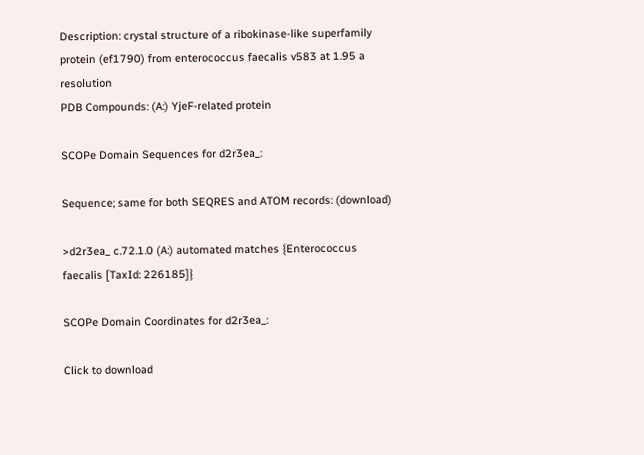Description: crystal structure of a ribokinase-like superfamily protein (ef1790) from enterococcus faecalis v583 at 1.95 a resolution
PDB Compounds: (A:) YjeF-related protein

SCOPe Domain Sequences for d2r3ea_:

Sequence; same for both SEQRES and ATOM records: (download)

>d2r3ea_ c.72.1.0 (A:) automated matches {Enterococcus faecalis [TaxId: 226185]}

SCOPe Domain Coordinates for d2r3ea_:

Click to download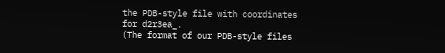the PDB-style file with coordinates for d2r3ea_.
(The format of our PDB-style files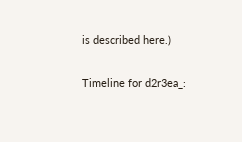is described here.)

Timeline for d2r3ea_: